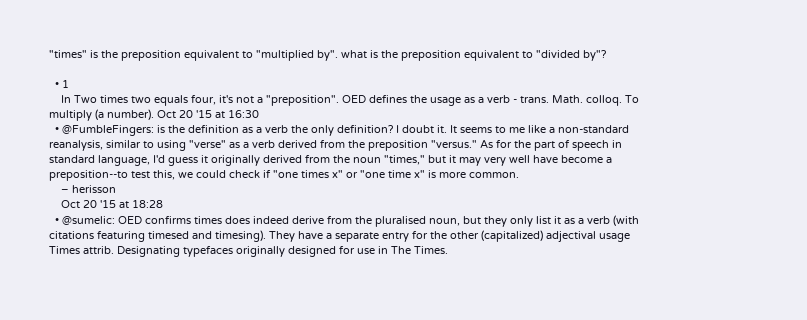"times" is the preposition equivalent to "multiplied by". what is the preposition equivalent to "divided by"?

  • 1
    In Two times two equals four, it's not a "preposition". OED defines the usage as a verb - trans. Math. colloq. To multiply (a number). Oct 20 '15 at 16:30
  • @FumbleFingers: is the definition as a verb the only definition? I doubt it. It seems to me like a non-standard reanalysis, similar to using "verse" as a verb derived from the preposition "versus." As for the part of speech in standard language, I'd guess it originally derived from the noun "times," but it may very well have become a preposition--to test this, we could check if "one times x" or "one time x" is more common.
    – herisson
    Oct 20 '15 at 18:28
  • @sumelic: OED confirms times does indeed derive from the pluralised noun, but they only list it as a verb (with citations featuring timesed and timesing). They have a separate entry for the other (capitalized) adjectival usage Times attrib. Designating typefaces originally designed for use in The Times.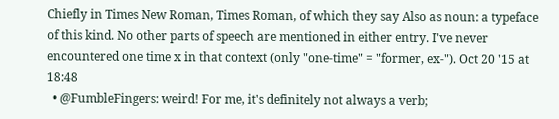Chiefly in Times New Roman, Times Roman, of which they say Also as noun: a typeface of this kind. No other parts of speech are mentioned in either entry. I've never encountered one time x in that context (only "one-time" = "former, ex-"). Oct 20 '15 at 18:48
  • @FumbleFingers: weird! For me, it's definitely not always a verb;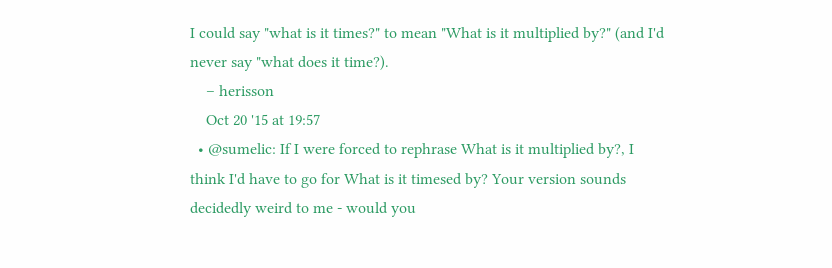I could say "what is it times?" to mean "What is it multiplied by?" (and I'd never say "what does it time?).
    – herisson
    Oct 20 '15 at 19:57
  • @sumelic: If I were forced to rephrase What is it multiplied by?, I think I'd have to go for What is it timesed by? Your version sounds decidedly weird to me - would you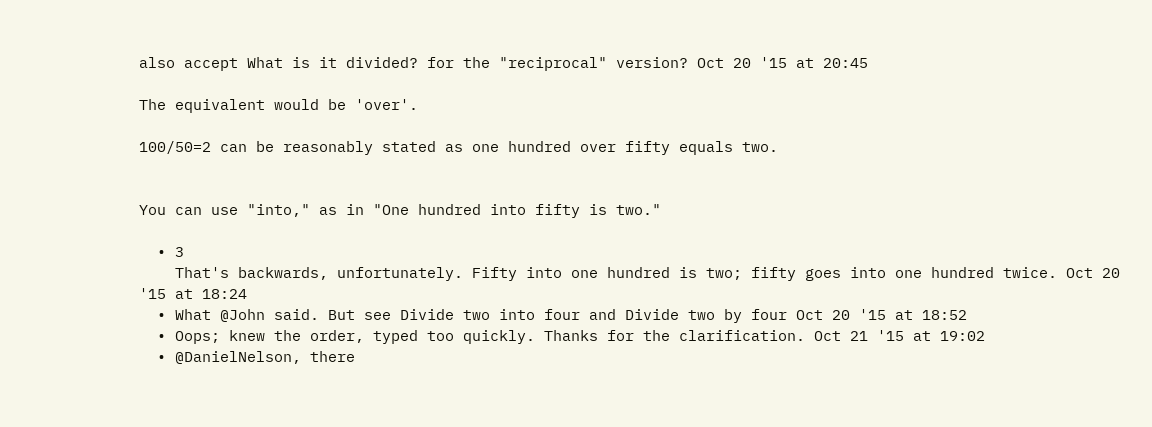also accept What is it divided? for the "reciprocal" version? Oct 20 '15 at 20:45

The equivalent would be 'over'.

100/50=2 can be reasonably stated as one hundred over fifty equals two.


You can use "into," as in "One hundred into fifty is two."

  • 3
    That's backwards, unfortunately. Fifty into one hundred is two; fifty goes into one hundred twice. Oct 20 '15 at 18:24
  • What @John said. But see Divide two into four and Divide two by four Oct 20 '15 at 18:52
  • Oops; knew the order, typed too quickly. Thanks for the clarification. Oct 21 '15 at 19:02
  • @DanielNelson, there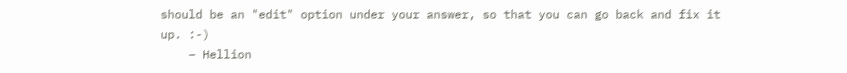should be an "edit" option under your answer, so that you can go back and fix it up. :-)
    – Hellion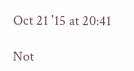Oct 21 '15 at 20:41

Not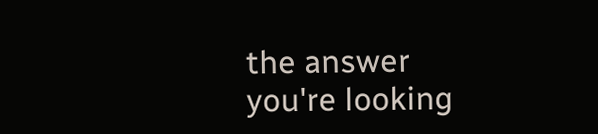the answer you're looking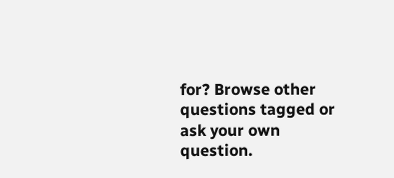for? Browse other questions tagged or ask your own question.